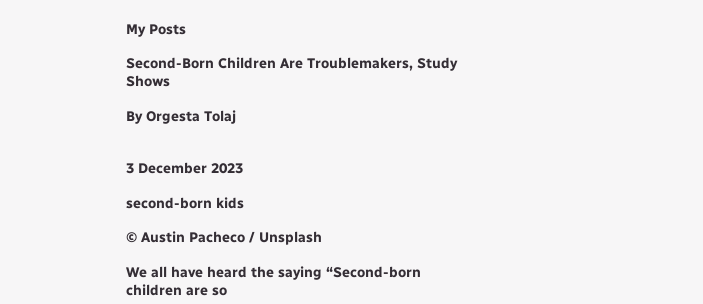My Posts

Second-Born Children Are Troublemakers, Study Shows

By Orgesta Tolaj


3 December 2023

second-born kids

© Austin Pacheco / Unsplash

We all have heard the saying “Second-born children are so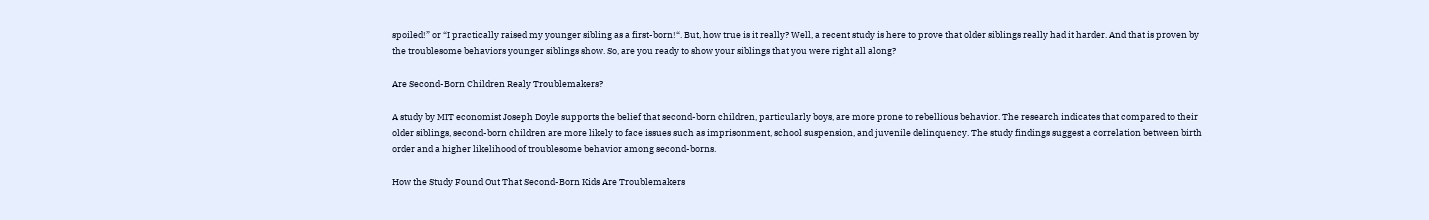spoiled!” or “I practically raised my younger sibling as a first-born!“. But, how true is it really? Well, a recent study is here to prove that older siblings really had it harder. And that is proven by the troublesome behaviors younger siblings show. So, are you ready to show your siblings that you were right all along?

Are Second-Born Children Realy Troublemakers?

A study by MIT economist Joseph Doyle supports the belief that second-born children, particularly boys, are more prone to rebellious behavior. The research indicates that compared to their older siblings, second-born children are more likely to face issues such as imprisonment, school suspension, and juvenile delinquency. The study findings suggest a correlation between birth order and a higher likelihood of troublesome behavior among second-borns.

How the Study Found Out That Second-Born Kids Are Troublemakers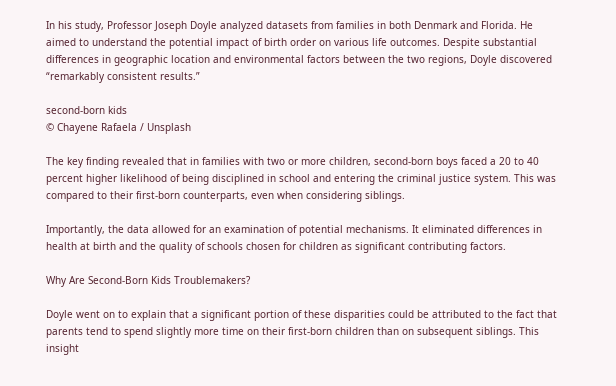In his study, Professor Joseph Doyle analyzed datasets from families in both Denmark and Florida. He aimed to understand the potential impact of birth order on various life outcomes. Despite substantial differences in geographic location and environmental factors between the two regions, Doyle discovered “remarkably consistent results.”

second-born kids
© Chayene Rafaela / Unsplash

The key finding revealed that in families with two or more children, second-born boys faced a 20 to 40 percent higher likelihood of being disciplined in school and entering the criminal justice system. This was compared to their first-born counterparts, even when considering siblings.

Importantly, the data allowed for an examination of potential mechanisms. It eliminated differences in health at birth and the quality of schools chosen for children as significant contributing factors.

Why Are Second-Born Kids Troublemakers?

Doyle went on to explain that a significant portion of these disparities could be attributed to the fact that parents tend to spend slightly more time on their first-born children than on subsequent siblings. This insight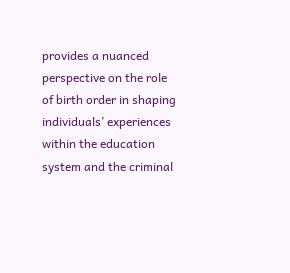provides a nuanced perspective on the role of birth order in shaping individuals’ experiences within the education system and the criminal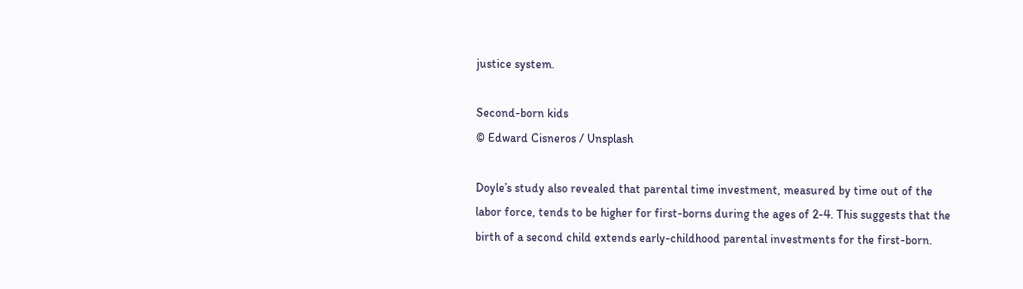justice system.

Second-born kids
© Edward Cisneros / Unsplash

Doyle’s study also revealed that parental time investment, measured by time out of the labor force, tends to be higher for first-borns during the ages of 2-4. This suggests that the birth of a second child extends early-childhood parental investments for the first-born.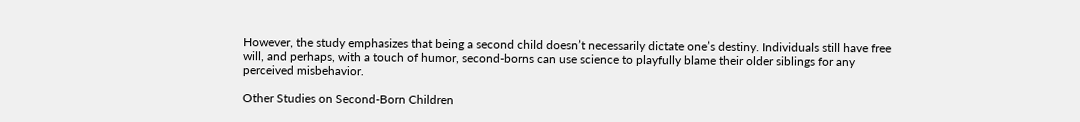However, the study emphasizes that being a second child doesn’t necessarily dictate one’s destiny. Individuals still have free will, and perhaps, with a touch of humor, second-borns can use science to playfully blame their older siblings for any perceived misbehavior.

Other Studies on Second-Born Children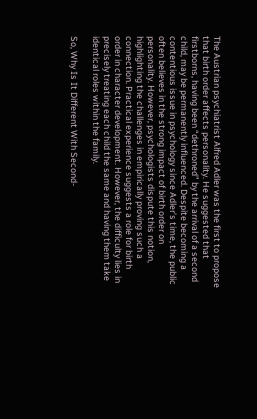The Austrian psychiatrist Alfred Adler was the first to propose that birth order affects personality. He suggested that firstborns, having been “dethroned” by the arrival of a second child, may be permanently influenced. Despite becoming a contentious issue in psychology since Adler’s time, the public often believes in the strong impact of birth order on personality. However, psychologists dispute this notion, highlighting the challenges in empirically proving such a connection. Practical experience suggests a role for birth order in character development. However, the difficulty lies in precisely treating each child the same and having them take identical roles within the family.

So, Why Is It Different With Second-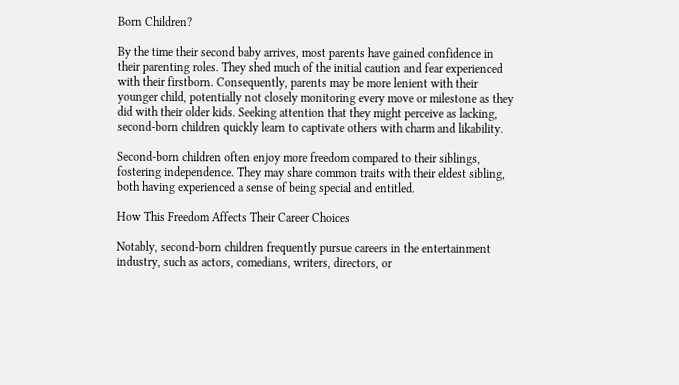Born Children?

By the time their second baby arrives, most parents have gained confidence in their parenting roles. They shed much of the initial caution and fear experienced with their firstborn. Consequently, parents may be more lenient with their younger child, potentially not closely monitoring every move or milestone as they did with their older kids. Seeking attention that they might perceive as lacking, second-born children quickly learn to captivate others with charm and likability.

Second-born children often enjoy more freedom compared to their siblings, fostering independence. They may share common traits with their eldest sibling, both having experienced a sense of being special and entitled.

How This Freedom Affects Their Career Choices

Notably, second-born children frequently pursue careers in the entertainment industry, such as actors, comedians, writers, directors, or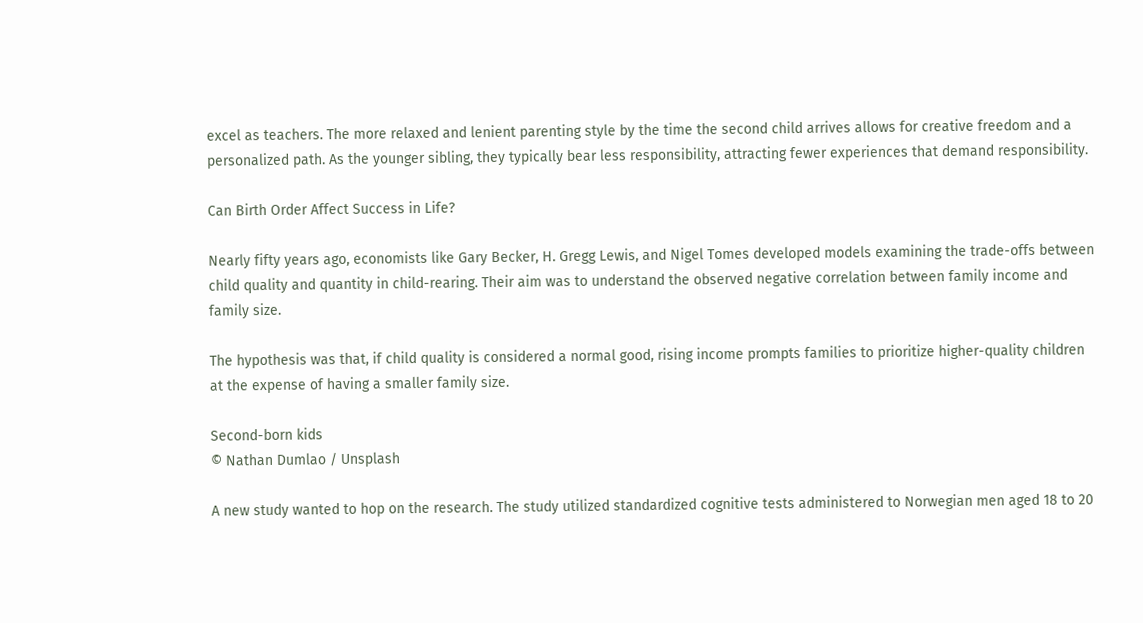excel as teachers. The more relaxed and lenient parenting style by the time the second child arrives allows for creative freedom and a personalized path. As the younger sibling, they typically bear less responsibility, attracting fewer experiences that demand responsibility.

Can Birth Order Affect Success in Life?

Nearly fifty years ago, economists like Gary Becker, H. Gregg Lewis, and Nigel Tomes developed models examining the trade-offs between child quality and quantity in child-rearing. Their aim was to understand the observed negative correlation between family income and family size.

The hypothesis was that, if child quality is considered a normal good, rising income prompts families to prioritize higher-quality children at the expense of having a smaller family size.

Second-born kids
© Nathan Dumlao / Unsplash

A new study wanted to hop on the research. The study utilized standardized cognitive tests administered to Norwegian men aged 18 to 20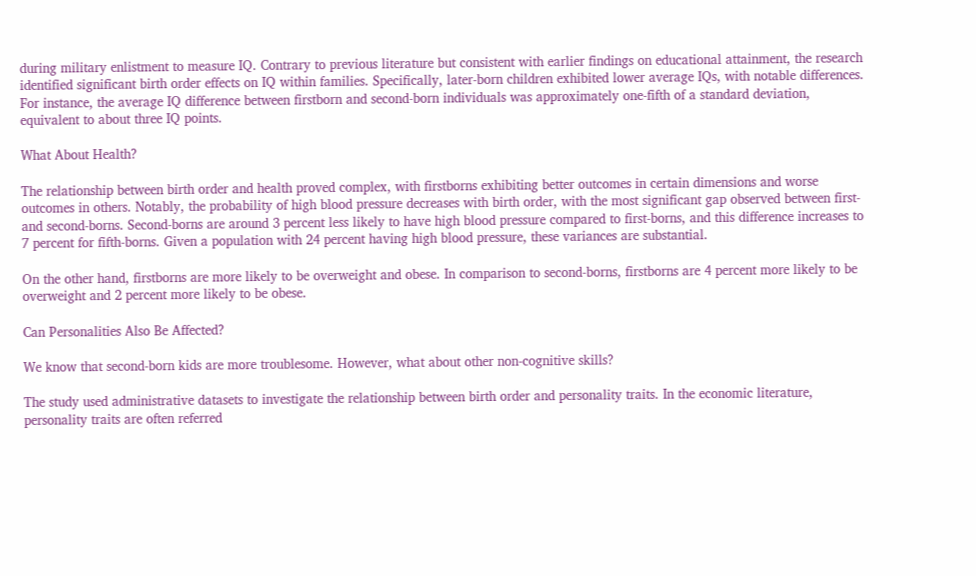during military enlistment to measure IQ. Contrary to previous literature but consistent with earlier findings on educational attainment, the research identified significant birth order effects on IQ within families. Specifically, later-born children exhibited lower average IQs, with notable differences. For instance, the average IQ difference between firstborn and second-born individuals was approximately one-fifth of a standard deviation, equivalent to about three IQ points.

What About Health?

The relationship between birth order and health proved complex, with firstborns exhibiting better outcomes in certain dimensions and worse outcomes in others. Notably, the probability of high blood pressure decreases with birth order, with the most significant gap observed between first- and second-borns. Second-borns are around 3 percent less likely to have high blood pressure compared to first-borns, and this difference increases to 7 percent for fifth-borns. Given a population with 24 percent having high blood pressure, these variances are substantial.

On the other hand, firstborns are more likely to be overweight and obese. In comparison to second-borns, firstborns are 4 percent more likely to be overweight and 2 percent more likely to be obese.

Can Personalities Also Be Affected?

We know that second-born kids are more troublesome. However, what about other non-cognitive skills?

The study used administrative datasets to investigate the relationship between birth order and personality traits. In the economic literature, personality traits are often referred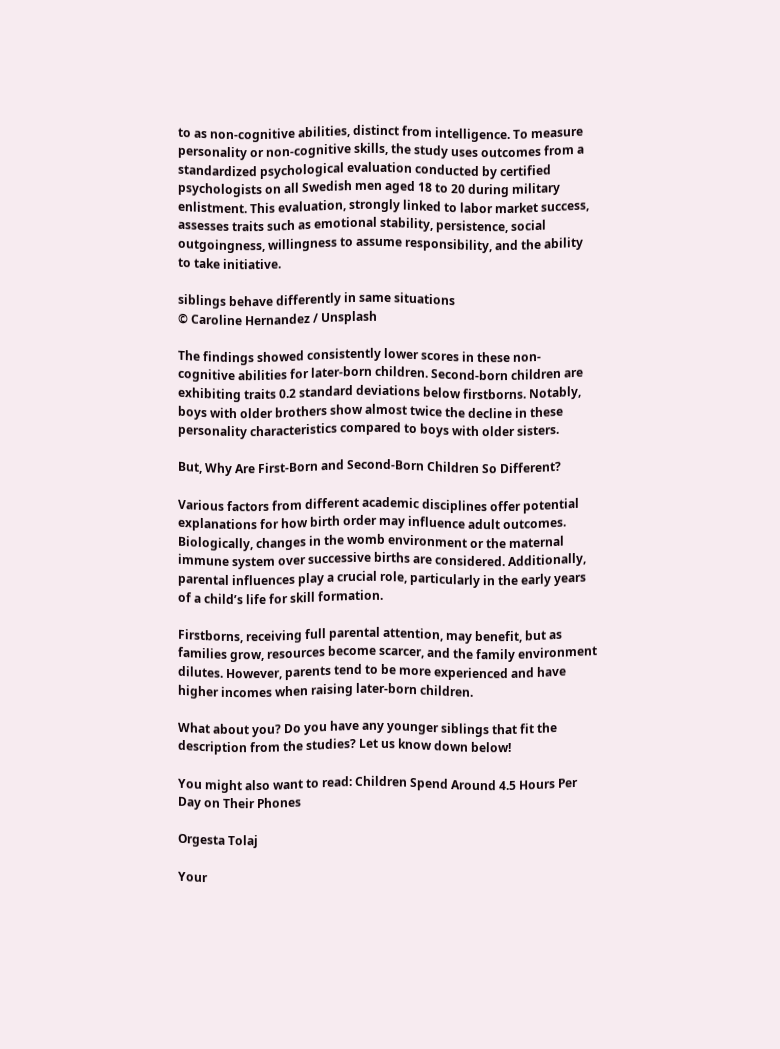to as non-cognitive abilities, distinct from intelligence. To measure personality or non-cognitive skills, the study uses outcomes from a standardized psychological evaluation conducted by certified psychologists on all Swedish men aged 18 to 20 during military enlistment. This evaluation, strongly linked to labor market success, assesses traits such as emotional stability, persistence, social outgoingness, willingness to assume responsibility, and the ability to take initiative.

siblings behave differently in same situations
© Caroline Hernandez / Unsplash

The findings showed consistently lower scores in these non-cognitive abilities for later-born children. Second-born children are exhibiting traits 0.2 standard deviations below firstborns. Notably, boys with older brothers show almost twice the decline in these personality characteristics compared to boys with older sisters.

But, Why Are First-Born and Second-Born Children So Different?

Various factors from different academic disciplines offer potential explanations for how birth order may influence adult outcomes. Biologically, changes in the womb environment or the maternal immune system over successive births are considered. Additionally, parental influences play a crucial role, particularly in the early years of a child’s life for skill formation.

Firstborns, receiving full parental attention, may benefit, but as families grow, resources become scarcer, and the family environment dilutes. However, parents tend to be more experienced and have higher incomes when raising later-born children.

What about you? Do you have any younger siblings that fit the description from the studies? Let us know down below!

You might also want to read: Children Spend Around 4.5 Hours Per Day on Their Phones

Orgesta Tolaj

Your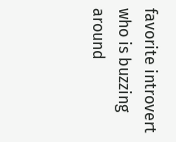favorite introvert who is buzzing around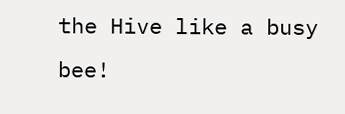the Hive like a busy bee!